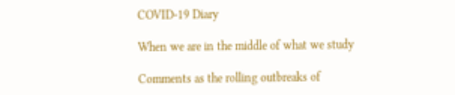COVID-19 Diary

When we are in the middle of what we study

Comments as the rolling outbreaks of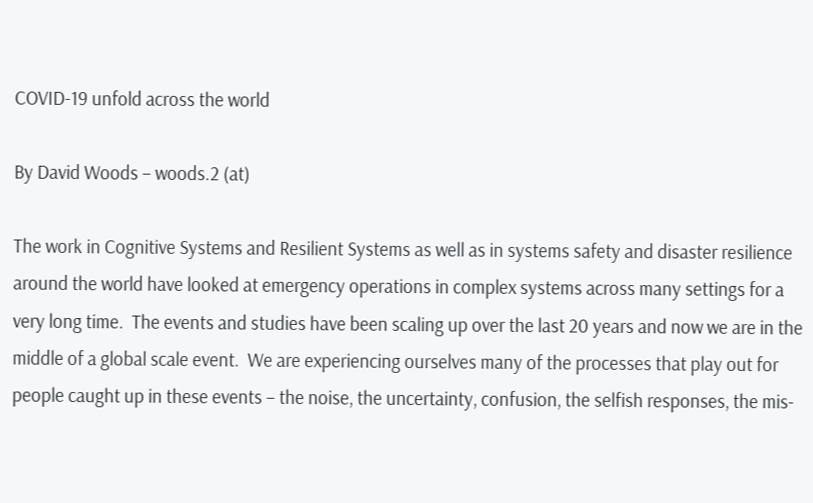COVID-19 unfold across the world

By David Woods – woods.2 (at)

The work in Cognitive Systems and Resilient Systems as well as in systems safety and disaster resilience around the world have looked at emergency operations in complex systems across many settings for a very long time.  The events and studies have been scaling up over the last 20 years and now we are in the middle of a global scale event.  We are experiencing ourselves many of the processes that play out for people caught up in these events – the noise, the uncertainty, confusion, the selfish responses, the mis-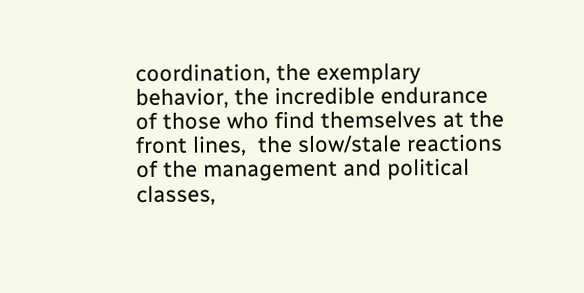coordination, the exemplary behavior, the incredible endurance of those who find themselves at the front lines,  the slow/stale reactions of the management and political classes,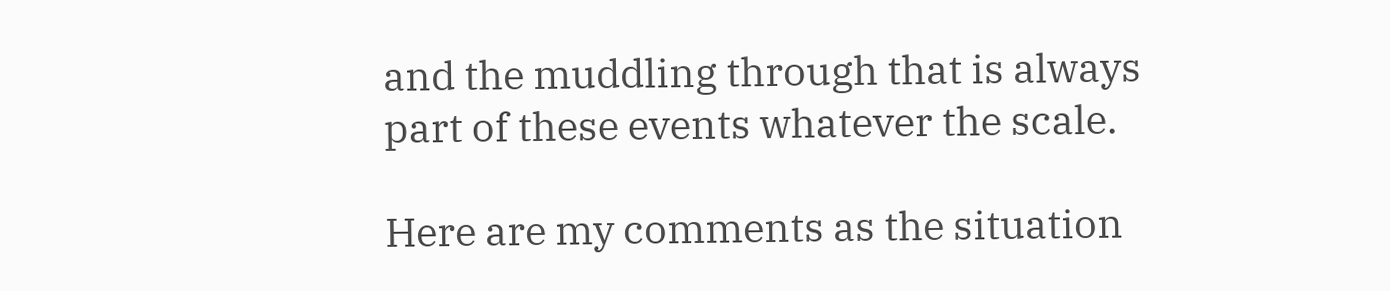and the muddling through that is always part of these events whatever the scale.

Here are my comments as the situation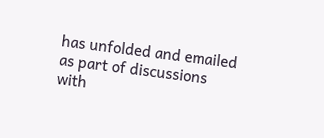has unfolded and emailed as part of discussions with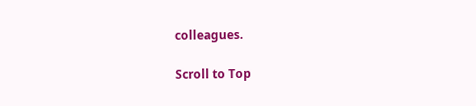colleagues.

Scroll to Top